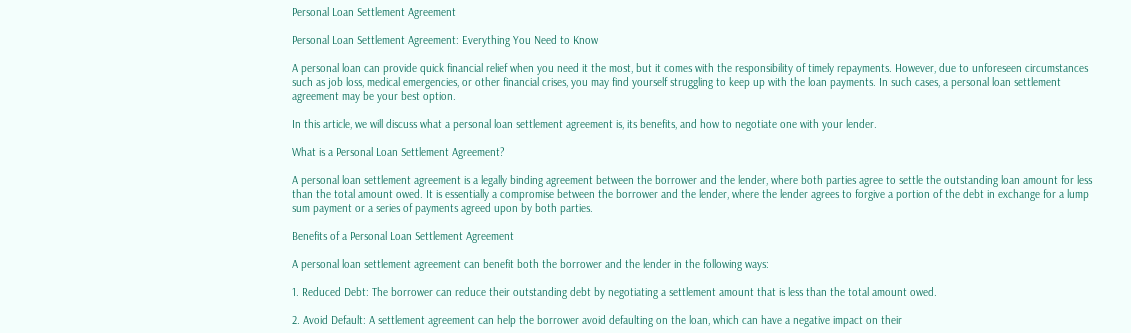Personal Loan Settlement Agreement

Personal Loan Settlement Agreement: Everything You Need to Know

A personal loan can provide quick financial relief when you need it the most, but it comes with the responsibility of timely repayments. However, due to unforeseen circumstances such as job loss, medical emergencies, or other financial crises, you may find yourself struggling to keep up with the loan payments. In such cases, a personal loan settlement agreement may be your best option.

In this article, we will discuss what a personal loan settlement agreement is, its benefits, and how to negotiate one with your lender.

What is a Personal Loan Settlement Agreement?

A personal loan settlement agreement is a legally binding agreement between the borrower and the lender, where both parties agree to settle the outstanding loan amount for less than the total amount owed. It is essentially a compromise between the borrower and the lender, where the lender agrees to forgive a portion of the debt in exchange for a lump sum payment or a series of payments agreed upon by both parties.

Benefits of a Personal Loan Settlement Agreement

A personal loan settlement agreement can benefit both the borrower and the lender in the following ways:

1. Reduced Debt: The borrower can reduce their outstanding debt by negotiating a settlement amount that is less than the total amount owed.

2. Avoid Default: A settlement agreement can help the borrower avoid defaulting on the loan, which can have a negative impact on their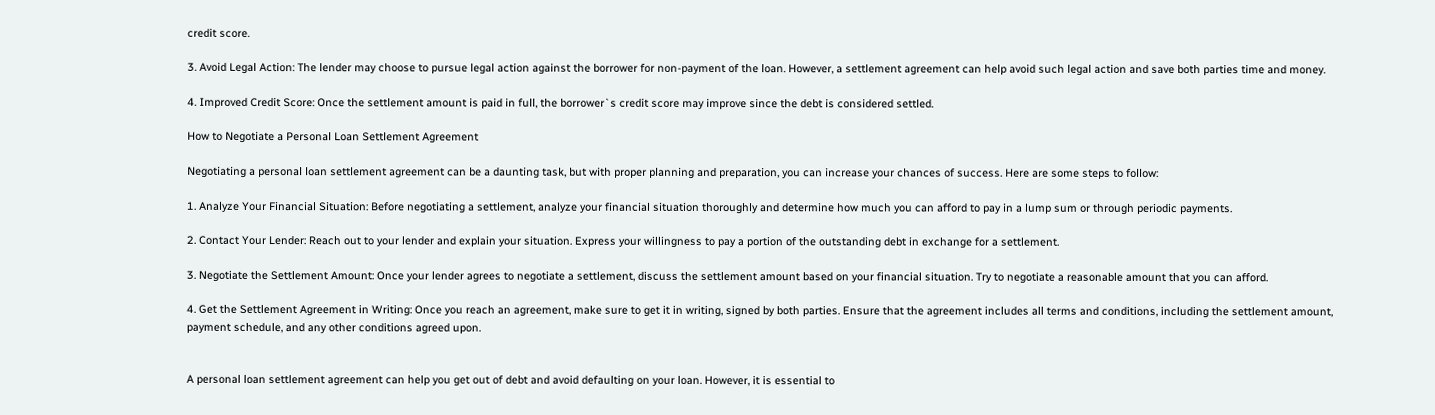credit score.

3. Avoid Legal Action: The lender may choose to pursue legal action against the borrower for non-payment of the loan. However, a settlement agreement can help avoid such legal action and save both parties time and money.

4. Improved Credit Score: Once the settlement amount is paid in full, the borrower`s credit score may improve since the debt is considered settled.

How to Negotiate a Personal Loan Settlement Agreement

Negotiating a personal loan settlement agreement can be a daunting task, but with proper planning and preparation, you can increase your chances of success. Here are some steps to follow:

1. Analyze Your Financial Situation: Before negotiating a settlement, analyze your financial situation thoroughly and determine how much you can afford to pay in a lump sum or through periodic payments.

2. Contact Your Lender: Reach out to your lender and explain your situation. Express your willingness to pay a portion of the outstanding debt in exchange for a settlement.

3. Negotiate the Settlement Amount: Once your lender agrees to negotiate a settlement, discuss the settlement amount based on your financial situation. Try to negotiate a reasonable amount that you can afford.

4. Get the Settlement Agreement in Writing: Once you reach an agreement, make sure to get it in writing, signed by both parties. Ensure that the agreement includes all terms and conditions, including the settlement amount, payment schedule, and any other conditions agreed upon.


A personal loan settlement agreement can help you get out of debt and avoid defaulting on your loan. However, it is essential to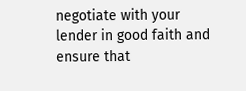negotiate with your lender in good faith and ensure that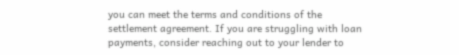you can meet the terms and conditions of the settlement agreement. If you are struggling with loan payments, consider reaching out to your lender to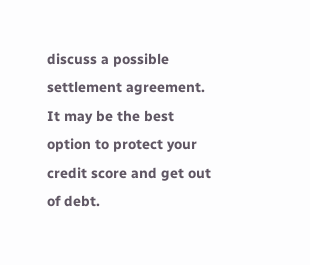discuss a possible settlement agreement. It may be the best option to protect your credit score and get out of debt.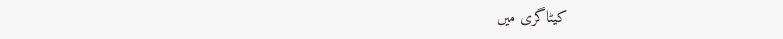کیٹاگری میں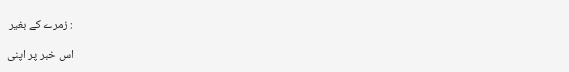: زمرے کے بغیر

اس خبر پر اپنی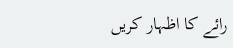رائے کا اظہار کریں